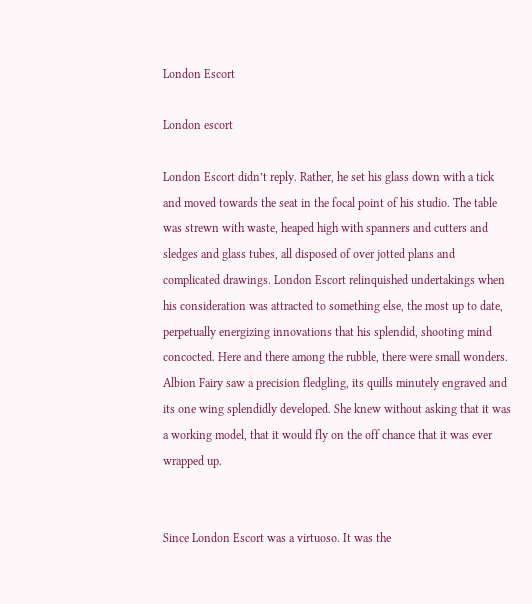London Escort

London escort

London Escort didn’t reply. Rather, he set his glass down with a tick and moved towards the seat in the focal point of his studio. The table was strewn with waste, heaped high with spanners and cutters and sledges and glass tubes, all disposed of over jotted plans and complicated drawings. London Escort relinquished undertakings when his consideration was attracted to something else, the most up to date, perpetually energizing innovations that his splendid, shooting mind concocted. Here and there among the rubble, there were small wonders. Albion Fairy saw a precision fledgling, its quills minutely engraved and its one wing splendidly developed. She knew without asking that it was a working model, that it would fly on the off chance that it was ever wrapped up.


Since London Escort was a virtuoso. It was the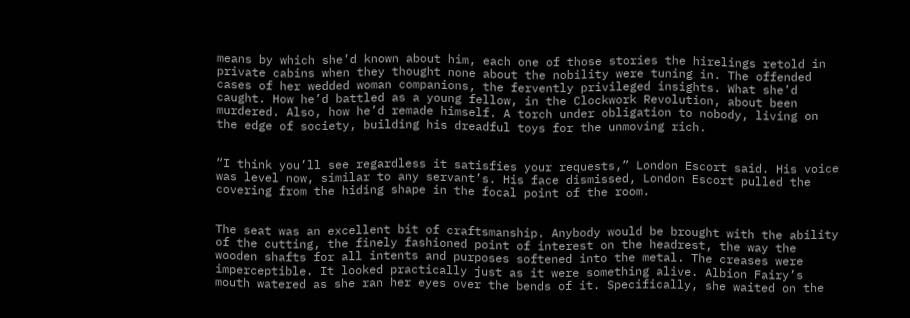means by which she’d known about him, each one of those stories the hirelings retold in private cabins when they thought none about the nobility were tuning in. The offended cases of her wedded woman companions, the fervently privileged insights. What she’d caught. How he’d battled as a young fellow, in the Clockwork Revolution, about been murdered. Also, how he’d remade himself. A torch under obligation to nobody, living on the edge of society, building his dreadful toys for the unmoving rich.


“I think you’ll see regardless it satisfies your requests,” London Escort said. His voice was level now, similar to any servant’s. His face dismissed, London Escort pulled the covering from the hiding shape in the focal point of the room.


The seat was an excellent bit of craftsmanship. Anybody would be brought with the ability of the cutting, the finely fashioned point of interest on the headrest, the way the wooden shafts for all intents and purposes softened into the metal. The creases were imperceptible. It looked practically just as it were something alive. Albion Fairy’s mouth watered as she ran her eyes over the bends of it. Specifically, she waited on the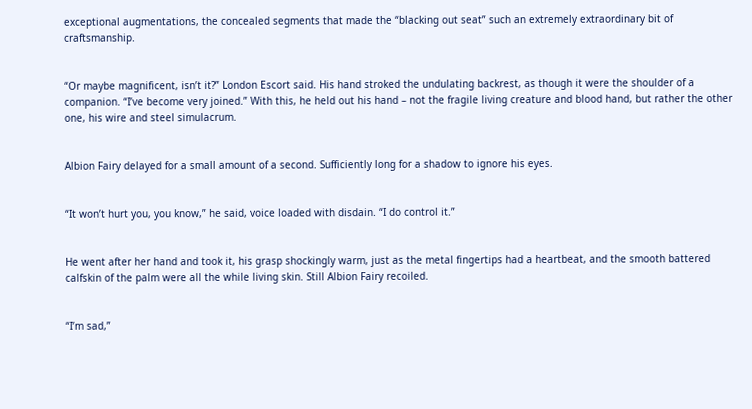exceptional augmentations, the concealed segments that made the “blacking out seat” such an extremely extraordinary bit of craftsmanship.


“Or maybe magnificent, isn’t it?” London Escort said. His hand stroked the undulating backrest, as though it were the shoulder of a companion. “I’ve become very joined.” With this, he held out his hand – not the fragile living creature and blood hand, but rather the other one, his wire and steel simulacrum.


Albion Fairy delayed for a small amount of a second. Sufficiently long for a shadow to ignore his eyes.


“It won’t hurt you, you know,” he said, voice loaded with disdain. “I do control it.”


He went after her hand and took it, his grasp shockingly warm, just as the metal fingertips had a heartbeat, and the smooth battered calfskin of the palm were all the while living skin. Still Albion Fairy recoiled.


“I’m sad,”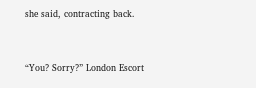she said, contracting back.


“You? Sorry?” London Escort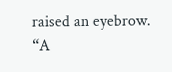raised an eyebrow. “A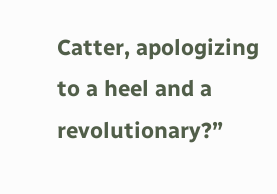Catter, apologizing to a heel and a revolutionary?”